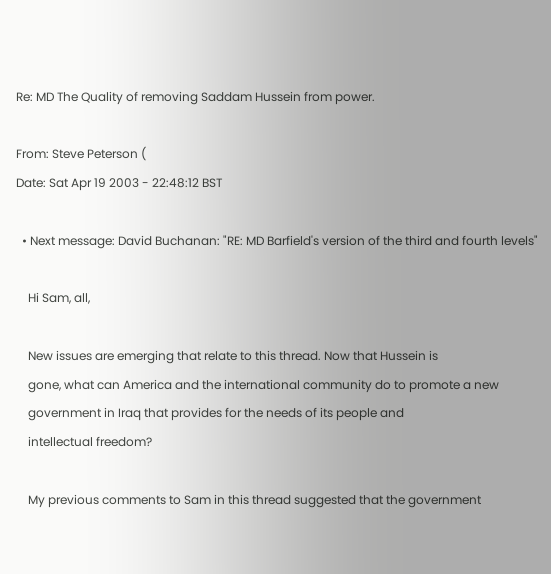Re: MD The Quality of removing Saddam Hussein from power.

From: Steve Peterson (
Date: Sat Apr 19 2003 - 22:48:12 BST

  • Next message: David Buchanan: "RE: MD Barfield's version of the third and fourth levels"

    Hi Sam, all,

    New issues are emerging that relate to this thread. Now that Hussein is
    gone, what can America and the international community do to promote a new
    government in Iraq that provides for the needs of its people and
    intellectual freedom?

    My previous comments to Sam in this thread suggested that the government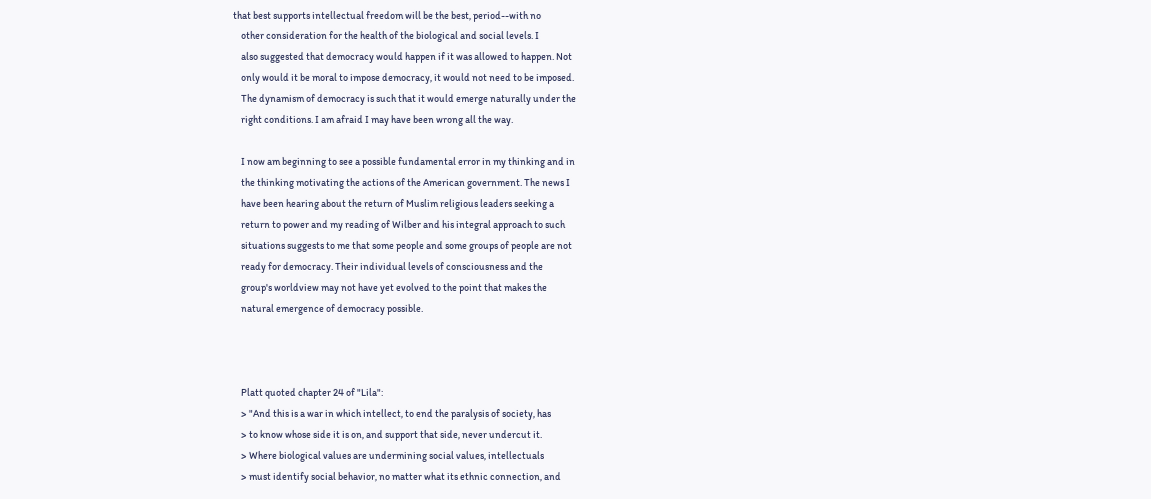that best supports intellectual freedom will be the best, period--with no
    other consideration for the health of the biological and social levels. I
    also suggested that democracy would happen if it was allowed to happen. Not
    only would it be moral to impose democracy, it would not need to be imposed.
    The dynamism of democracy is such that it would emerge naturally under the
    right conditions. I am afraid I may have been wrong all the way.

    I now am beginning to see a possible fundamental error in my thinking and in
    the thinking motivating the actions of the American government. The news I
    have been hearing about the return of Muslim religious leaders seeking a
    return to power and my reading of Wilber and his integral approach to such
    situations suggests to me that some people and some groups of people are not
    ready for democracy. Their individual levels of consciousness and the
    group's worldview may not have yet evolved to the point that makes the
    natural emergence of democracy possible.



    Platt quoted chapter 24 of "Lila":
    > "And this is a war in which intellect, to end the paralysis of society, has
    > to know whose side it is on, and support that side, never undercut it.
    > Where biological values are undermining social values, intellectuals
    > must identify social behavior, no matter what its ethnic connection, and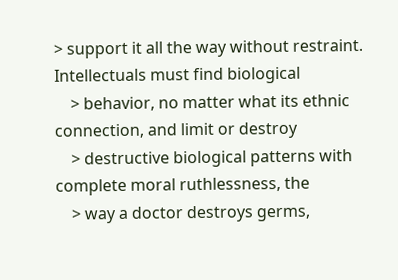> support it all the way without restraint. Intellectuals must find biological
    > behavior, no matter what its ethnic connection, and limit or destroy
    > destructive biological patterns with complete moral ruthlessness, the
    > way a doctor destroys germs,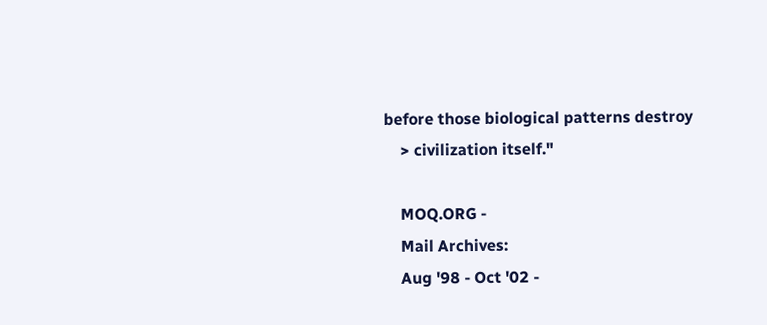before those biological patterns destroy
    > civilization itself."

    MOQ.ORG -
    Mail Archives:
    Aug '98 - Oct '02 -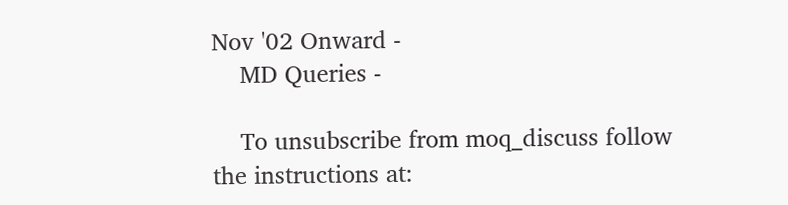Nov '02 Onward -
    MD Queries -

    To unsubscribe from moq_discuss follow the instructions at: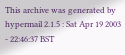This archive was generated by hypermail 2.1.5 : Sat Apr 19 2003 - 22:46:37 BST